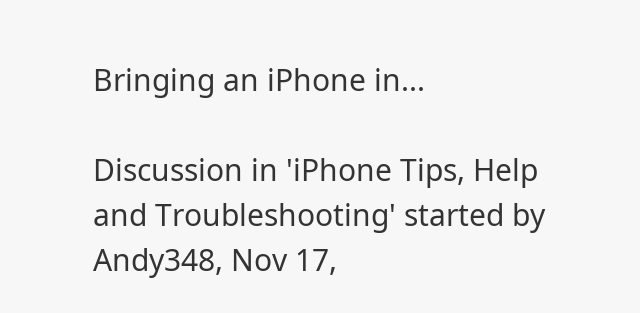Bringing an iPhone in...

Discussion in 'iPhone Tips, Help and Troubleshooting' started by Andy348, Nov 17,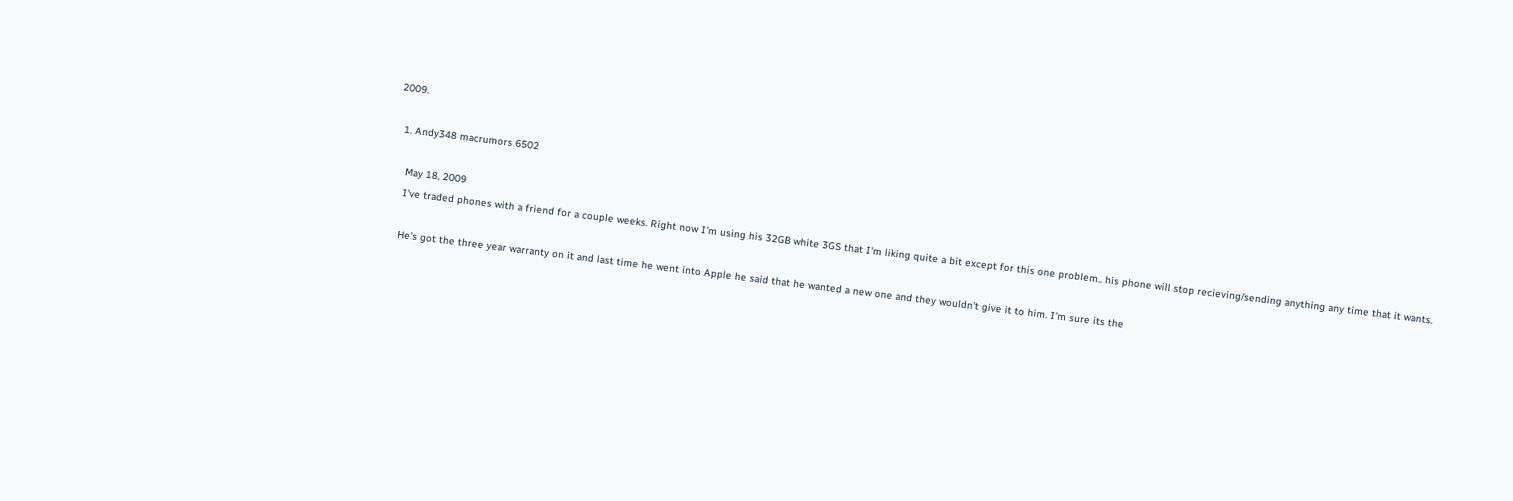2009.

  1. Andy348 macrumors 6502

    May 18, 2009
    I've traded phones with a friend for a couple weeks. Right now I'm using his 32GB white 3GS that I'm liking quite a bit except for this one problem.. his phone will stop recieving/sending anything any time that it wants.

    He's got the three year warranty on it and last time he went into Apple he said that he wanted a new one and they wouldn't give it to him. I'm sure its the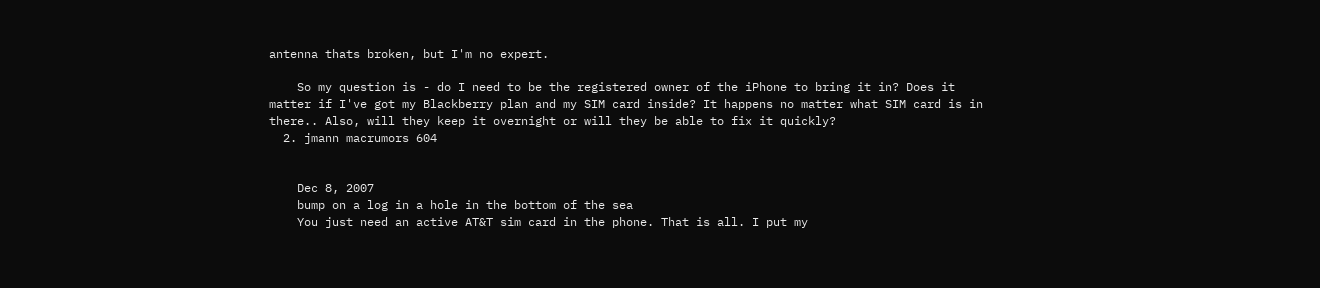antenna thats broken, but I'm no expert.

    So my question is - do I need to be the registered owner of the iPhone to bring it in? Does it matter if I've got my Blackberry plan and my SIM card inside? It happens no matter what SIM card is in there.. Also, will they keep it overnight or will they be able to fix it quickly?
  2. jmann macrumors 604


    Dec 8, 2007
    bump on a log in a hole in the bottom of the sea
    You just need an active AT&T sim card in the phone. That is all. I put my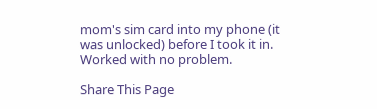mom's sim card into my phone (it was unlocked) before I took it in. Worked with no problem.

Share This Page